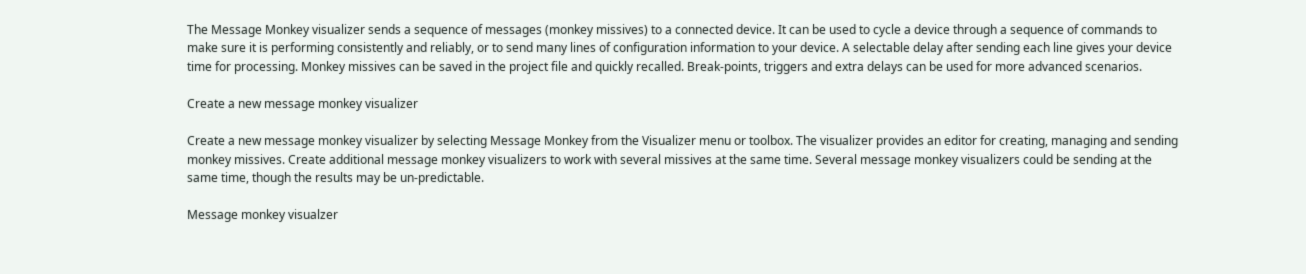The Message Monkey visualizer sends a sequence of messages (monkey missives) to a connected device. It can be used to cycle a device through a sequence of commands to make sure it is performing consistently and reliably, or to send many lines of configuration information to your device. A selectable delay after sending each line gives your device time for processing. Monkey missives can be saved in the project file and quickly recalled. Break-points, triggers and extra delays can be used for more advanced scenarios.

Create a new message monkey visualizer

Create a new message monkey visualizer by selecting Message Monkey from the Visualizer menu or toolbox. The visualizer provides an editor for creating, managing and sending monkey missives. Create additional message monkey visualizers to work with several missives at the same time. Several message monkey visualizers could be sending at the same time, though the results may be un-predictable.

Message monkey visualzer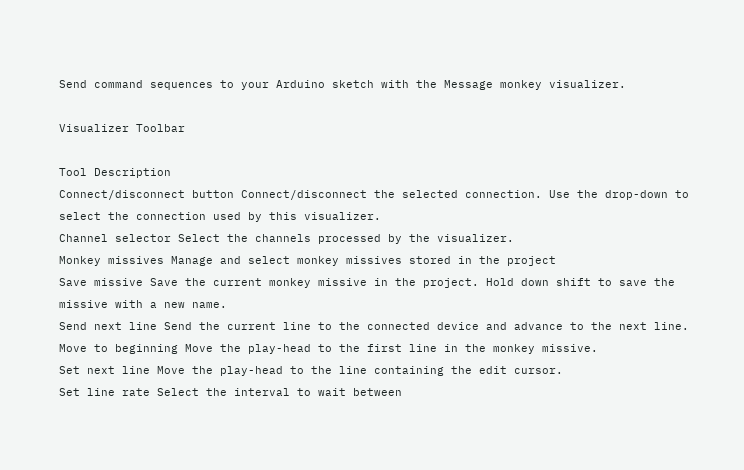Send command sequences to your Arduino sketch with the Message monkey visualizer.

Visualizer Toolbar

Tool Description
Connect/disconnect button Connect/disconnect the selected connection. Use the drop-down to select the connection used by this visualizer.
Channel selector Select the channels processed by the visualizer.
Monkey missives Manage and select monkey missives stored in the project
Save missive Save the current monkey missive in the project. Hold down shift to save the missive with a new name.
Send next line Send the current line to the connected device and advance to the next line.
Move to beginning Move the play-head to the first line in the monkey missive.
Set next line Move the play-head to the line containing the edit cursor.
Set line rate Select the interval to wait between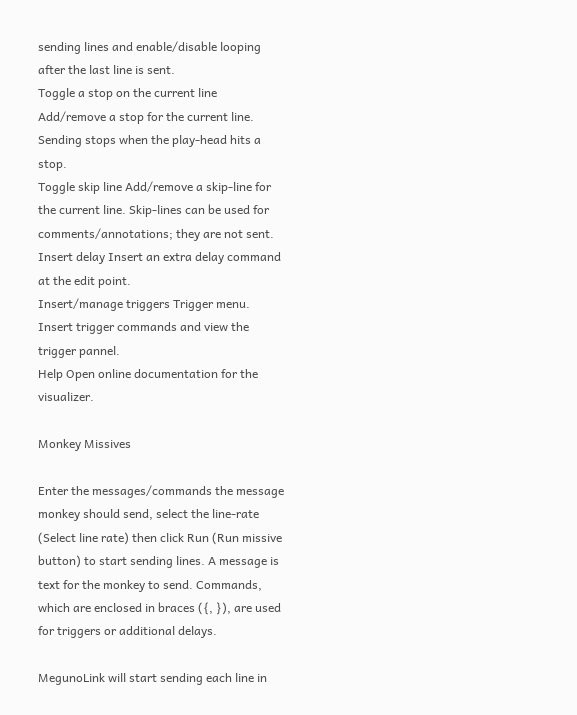sending lines and enable/disable looping after the last line is sent.
Toggle a stop on the current line Add/remove a stop for the current line. Sending stops when the play-head hits a stop.
Toggle skip line Add/remove a skip-line for the current line. Skip-lines can be used for comments/annotations; they are not sent.
Insert delay Insert an extra delay command at the edit point.
Insert/manage triggers Trigger menu. Insert trigger commands and view the trigger pannel.
Help Open online documentation for the visualizer.

Monkey Missives

Enter the messages/commands the message monkey should send, select the line-rate (Select line rate) then click Run (Run missive button) to start sending lines. A message is text for the monkey to send. Commands, which are enclosed in braces ({, }), are used for triggers or additional delays.

MegunoLink will start sending each line in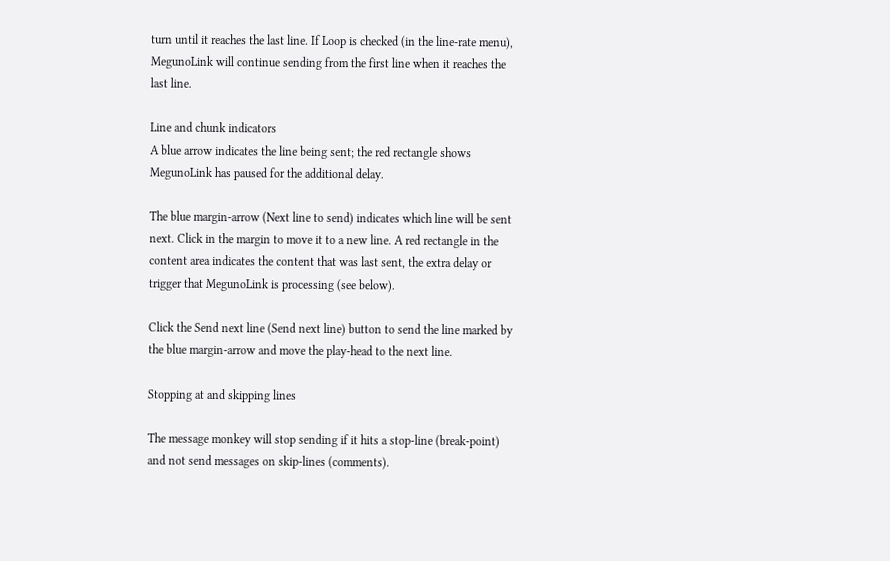turn until it reaches the last line. If Loop is checked (in the line-rate menu), MegunoLink will continue sending from the first line when it reaches the last line.

Line and chunk indicators
A blue arrow indicates the line being sent; the red rectangle shows MegunoLink has paused for the additional delay.

The blue margin-arrow (Next line to send) indicates which line will be sent next. Click in the margin to move it to a new line. A red rectangle in the content area indicates the content that was last sent, the extra delay or trigger that MegunoLink is processing (see below).

Click the Send next line (Send next line) button to send the line marked by the blue margin-arrow and move the play-head to the next line.

Stopping at and skipping lines

The message monkey will stop sending if it hits a stop-line (break-point) and not send messages on skip-lines (comments).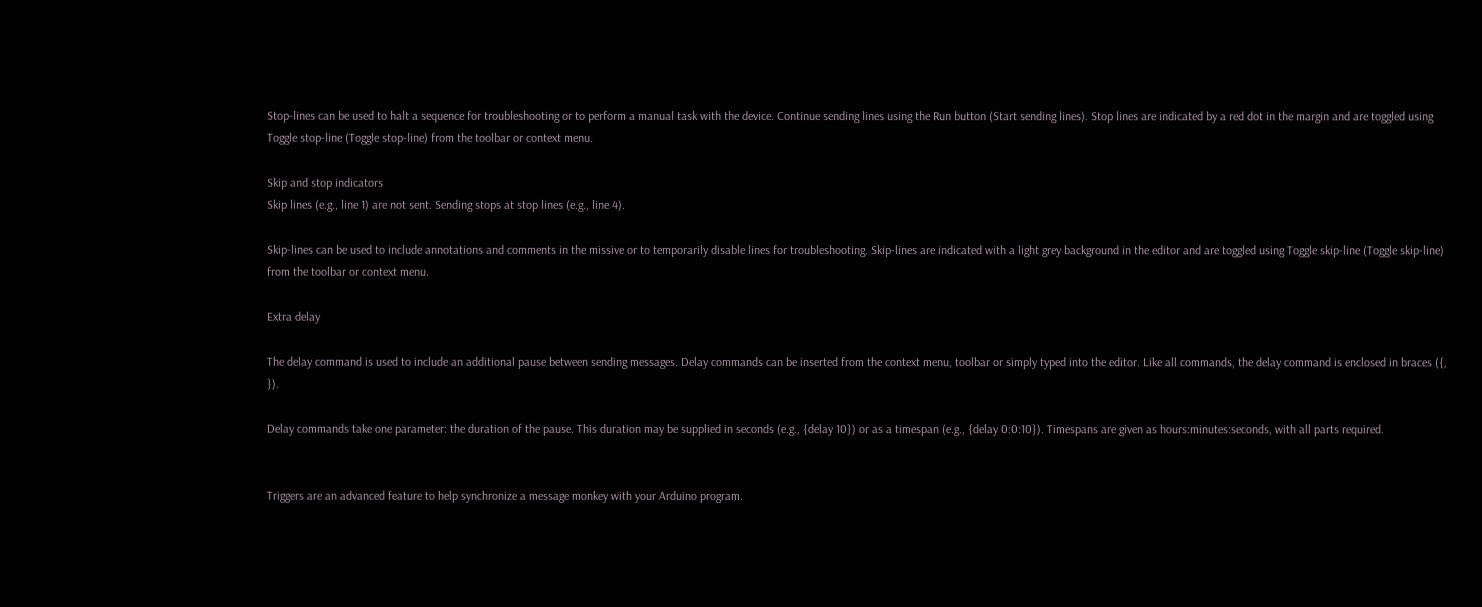Stop-lines can be used to halt a sequence for troubleshooting or to perform a manual task with the device. Continue sending lines using the Run button (Start sending lines). Stop lines are indicated by a red dot in the margin and are toggled using Toggle stop-line (Toggle stop-line) from the toolbar or context menu.

Skip and stop indicators
Skip lines (e.g., line 1) are not sent. Sending stops at stop lines (e.g., line 4).

Skip-lines can be used to include annotations and comments in the missive or to temporarily disable lines for troubleshooting. Skip-lines are indicated with a light grey background in the editor and are toggled using Toggle skip-line (Toggle skip-line) from the toolbar or context menu.

Extra delay

The delay command is used to include an additional pause between sending messages. Delay commands can be inserted from the context menu, toolbar or simply typed into the editor. Like all commands, the delay command is enclosed in braces ({, }).

Delay commands take one parameter: the duration of the pause. This duration may be supplied in seconds (e.g., {delay 10}) or as a timespan (e.g., {delay 0:0:10}). Timespans are given as hours:minutes:seconds, with all parts required.


Triggers are an advanced feature to help synchronize a message monkey with your Arduino program.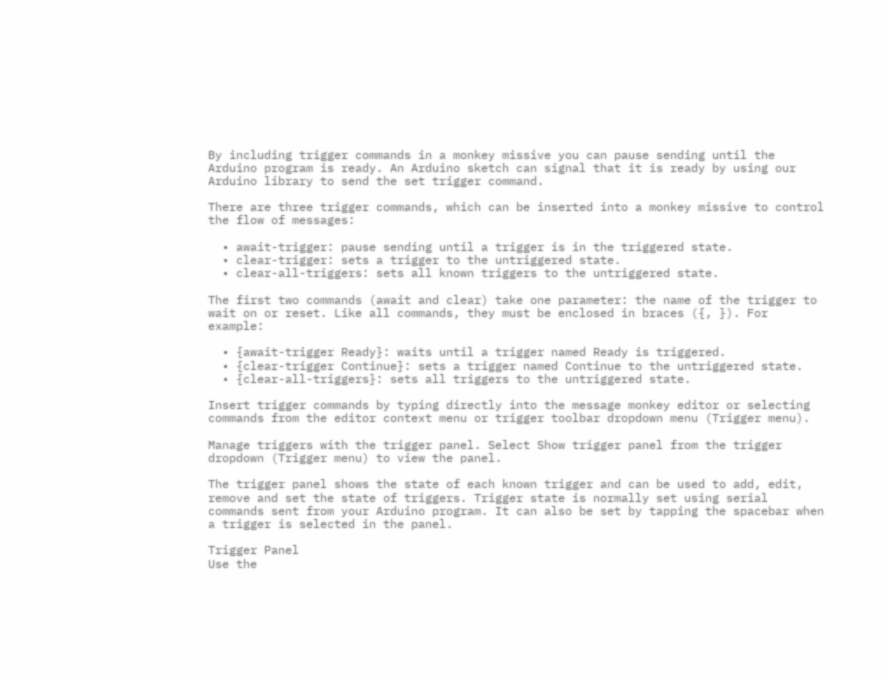By including trigger commands in a monkey missive you can pause sending until the Arduino program is ready. An Arduino sketch can signal that it is ready by using our Arduino library to send the set trigger command.

There are three trigger commands, which can be inserted into a monkey missive to control the flow of messages:

  • await-trigger: pause sending until a trigger is in the triggered state.
  • clear-trigger: sets a trigger to the untriggered state.
  • clear-all-triggers: sets all known triggers to the untriggered state.

The first two commands (await and clear) take one parameter: the name of the trigger to wait on or reset. Like all commands, they must be enclosed in braces ({, }). For example:

  • {await-trigger Ready}: waits until a trigger named Ready is triggered.
  • {clear-trigger Continue}: sets a trigger named Continue to the untriggered state.
  • {clear-all-triggers}: sets all triggers to the untriggered state.

Insert trigger commands by typing directly into the message monkey editor or selecting commands from the editor context menu or trigger toolbar dropdown menu (Trigger menu).

Manage triggers with the trigger panel. Select Show trigger panel from the trigger dropdown (Trigger menu) to view the panel.

The trigger panel shows the state of each known trigger and can be used to add, edit, remove and set the state of triggers. Trigger state is normally set using serial commands sent from your Arduino program. It can also be set by tapping the spacebar when a trigger is selected in the panel.

Trigger Panel
Use the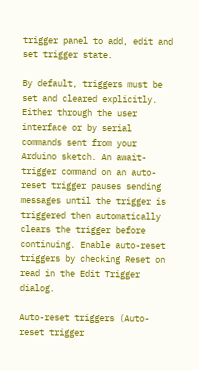trigger panel to add, edit and set trigger state.

By default, triggers must be set and cleared explicitly. Either through the user interface or by serial commands sent from your Arduino sketch. An await-trigger command on an auto-reset trigger pauses sending messages until the trigger is triggered then automatically clears the trigger before continuing. Enable auto-reset triggers by checking Reset on read in the Edit Trigger dialog.

Auto-reset triggers (Auto-reset trigger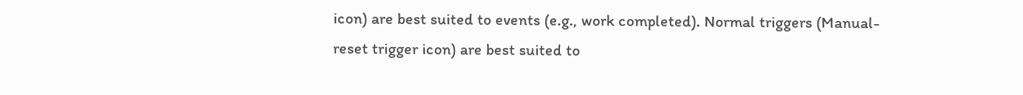icon) are best suited to events (e.g., work completed). Normal triggers (Manual-reset trigger icon) are best suited to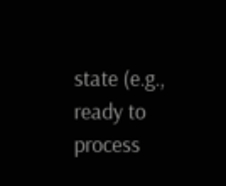state (e.g., ready to process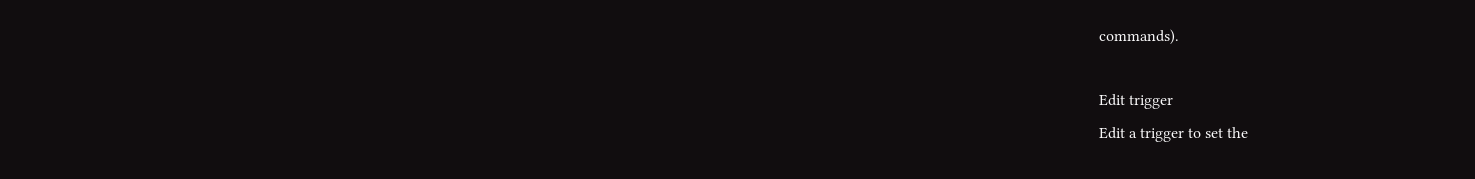commands).

Edit trigger
Edit a trigger to set the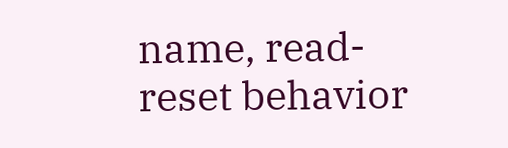name, read-reset behavior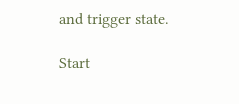and trigger state.

Start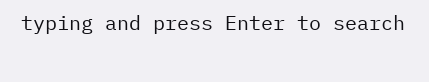typing and press Enter to search